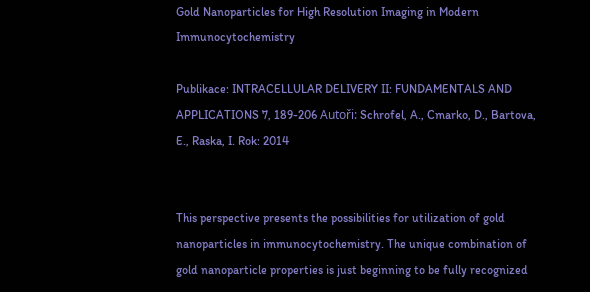Gold Nanoparticles for High Resolution Imaging in Modern Immunocytochemistry

Publikace: INTRACELLULAR DELIVERY II: FUNDAMENTALS AND APPLICATIONS 7, 189-206 Autoři: Schrofel, A., Cmarko, D., Bartova, E., Raska, I. Rok: 2014


This perspective presents the possibilities for utilization of gold nanoparticles in immunocytochemistry. The unique combination of gold nanoparticle properties is just beginning to be fully recognized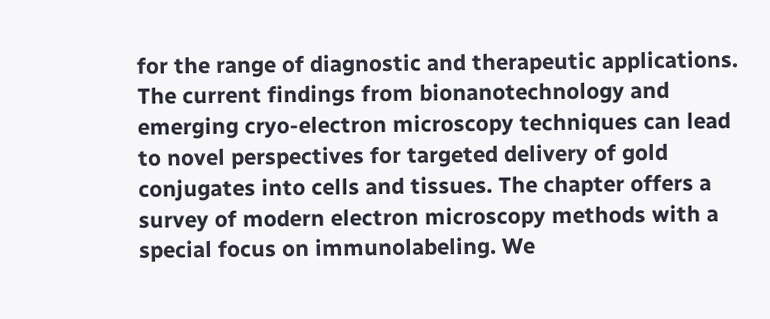for the range of diagnostic and therapeutic applications. The current findings from bionanotechnology and emerging cryo-electron microscopy techniques can lead to novel perspectives for targeted delivery of gold conjugates into cells and tissues. The chapter offers a survey of modern electron microscopy methods with a special focus on immunolabeling. We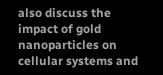also discuss the impact of gold nanoparticles on cellular systems and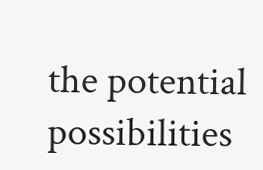the potential possibilities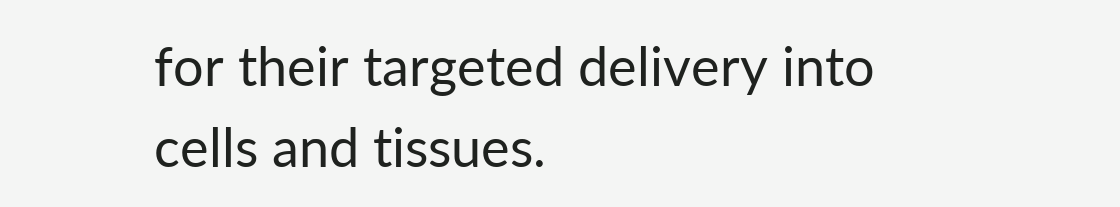for their targeted delivery into cells and tissues.